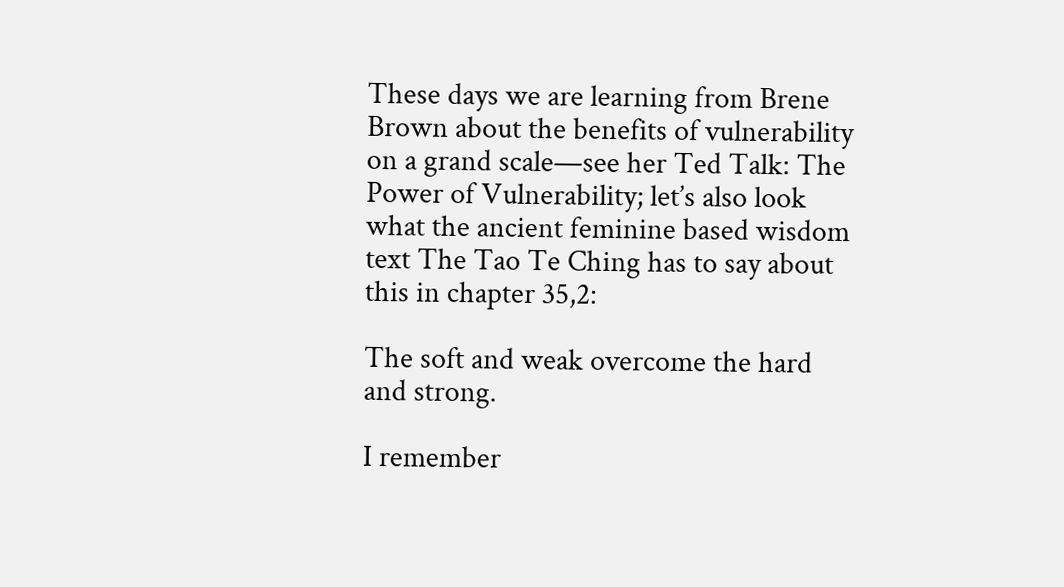These days we are learning from Brene Brown about the benefits of vulnerability on a grand scale—see her Ted Talk: The Power of Vulnerability; let’s also look what the ancient feminine based wisdom text The Tao Te Ching has to say about this in chapter 35,2:

The soft and weak overcome the hard and strong.

I remember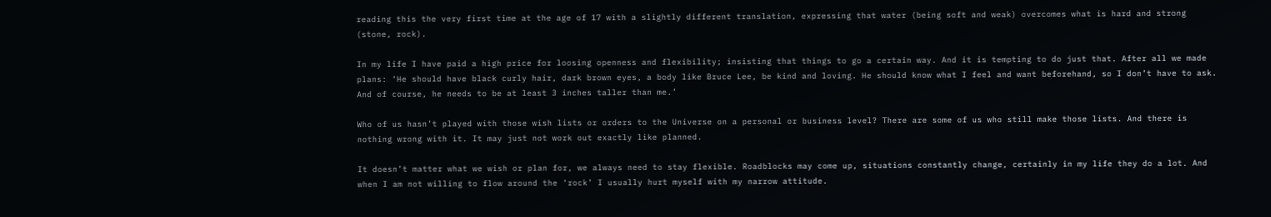reading this the very first time at the age of 17 with a slightly different translation, expressing that water (being soft and weak) overcomes what is hard and strong (stone, rock).

In my life I have paid a high price for loosing openness and flexibility; insisting that things to go a certain way. And it is tempting to do just that. After all we made plans: ‘He should have black curly hair, dark brown eyes, a body like Bruce Lee, be kind and loving. He should know what I feel and want beforehand, so I don’t have to ask. And of course, he needs to be at least 3 inches taller than me.’

Who of us hasn’t played with those wish lists or orders to the Universe on a personal or business level? There are some of us who still make those lists. And there is nothing wrong with it. It may just not work out exactly like planned.

It doesn’t matter what we wish or plan for, we always need to stay flexible. Roadblocks may come up, situations constantly change, certainly in my life they do a lot. And when I am not willing to flow around the ‘rock’ I usually hurt myself with my narrow attitude.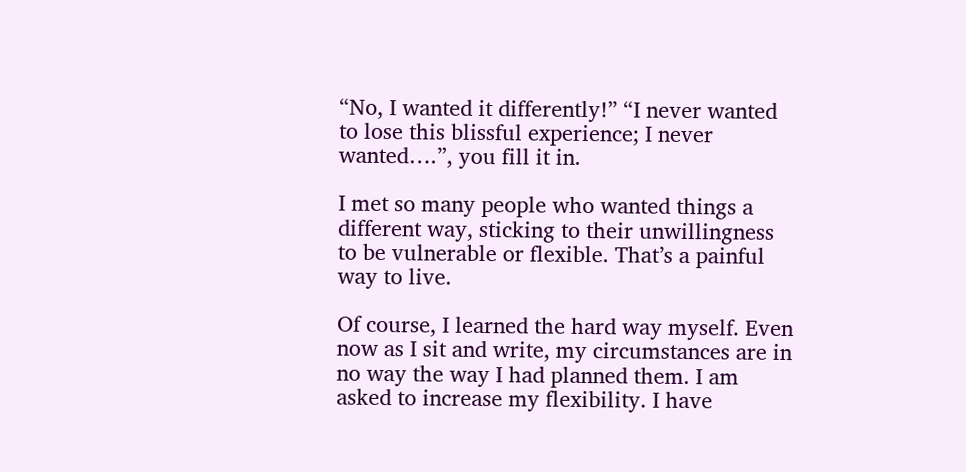“No, I wanted it differently!” “I never wanted to lose this blissful experience; I never wanted….”, you fill it in.

I met so many people who wanted things a different way, sticking to their unwillingness to be vulnerable or flexible. That’s a painful way to live.

Of course, I learned the hard way myself. Even now as I sit and write, my circumstances are in no way the way I had planned them. I am asked to increase my flexibility. I have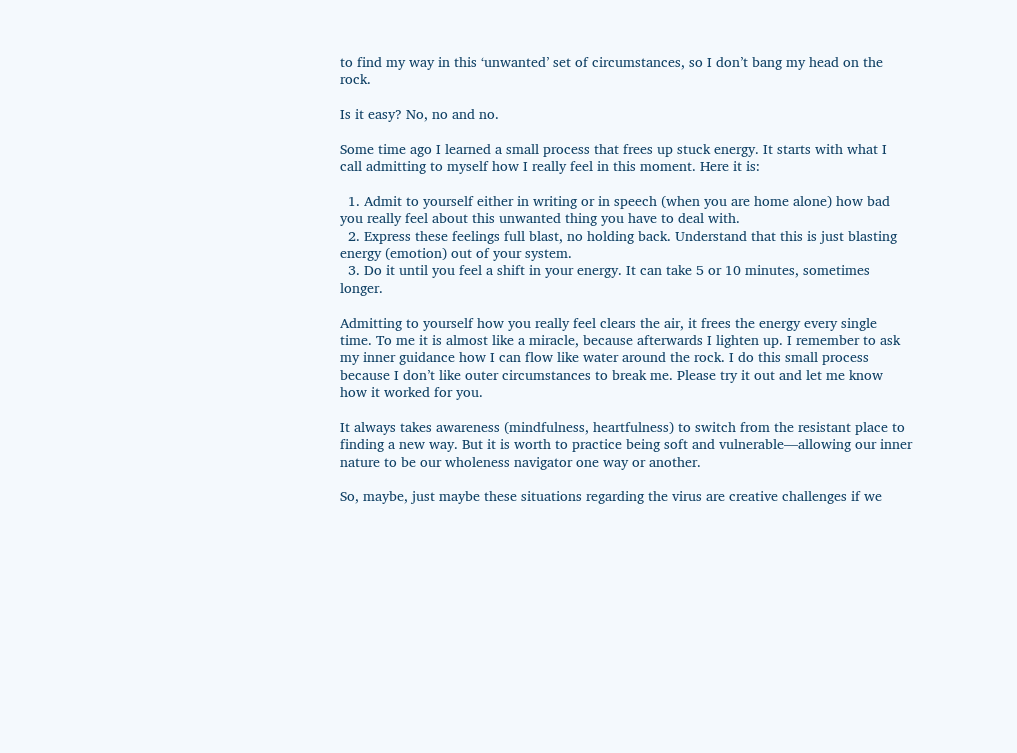to find my way in this ‘unwanted’ set of circumstances, so I don’t bang my head on the rock.

Is it easy? No, no and no.

Some time ago I learned a small process that frees up stuck energy. It starts with what I call admitting to myself how I really feel in this moment. Here it is:

  1. Admit to yourself either in writing or in speech (when you are home alone) how bad you really feel about this unwanted thing you have to deal with.
  2. Express these feelings full blast, no holding back. Understand that this is just blasting energy (emotion) out of your system.
  3. Do it until you feel a shift in your energy. It can take 5 or 10 minutes, sometimes longer.

Admitting to yourself how you really feel clears the air, it frees the energy every single time. To me it is almost like a miracle, because afterwards I lighten up. I remember to ask my inner guidance how I can flow like water around the rock. I do this small process because I don’t like outer circumstances to break me. Please try it out and let me know how it worked for you.

It always takes awareness (mindfulness, heartfulness) to switch from the resistant place to finding a new way. But it is worth to practice being soft and vulnerable—allowing our inner nature to be our wholeness navigator one way or another.

So, maybe, just maybe these situations regarding the virus are creative challenges if we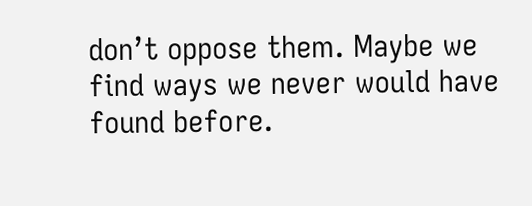don’t oppose them. Maybe we find ways we never would have found before.